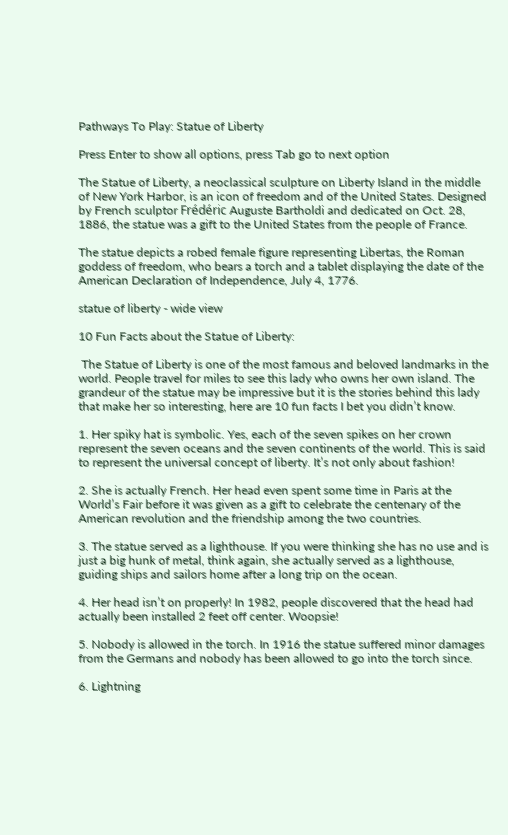Pathways To Play: Statue of Liberty

Press Enter to show all options, press Tab go to next option

The Statue of Liberty, a neoclassical sculpture on Liberty Island in the middle of New York Harbor, is an icon of freedom and of the United States. Designed by French sculptor Frédéric Auguste Bartholdi and dedicated on Oct. 28, 1886, the statue was a gift to the United States from the people of France.

The statue depicts a robed female figure representing Libertas, the Roman goddess of freedom, who bears a torch and a tablet displaying the date of the American Declaration of Independence, July 4, 1776.

statue of liberty - wide view

10 Fun Facts about the Statue of Liberty:

 The Statue of Liberty is one of the most famous and beloved landmarks in the world. People travel for miles to see this lady who owns her own island. The grandeur of the statue may be impressive but it is the stories behind this lady that make her so interesting, here are 10 fun facts I bet you didn’t know.

1. Her spiky hat is symbolic. Yes, each of the seven spikes on her crown represent the seven oceans and the seven continents of the world. This is said to represent the universal concept of liberty. It’s not only about fashion!

2. She is actually French. Her head even spent some time in Paris at the World’s Fair before it was given as a gift to celebrate the centenary of the American revolution and the friendship among the two countries.

3. The statue served as a lighthouse. If you were thinking she has no use and is just a big hunk of metal, think again, she actually served as a lighthouse, guiding ships and sailors home after a long trip on the ocean.

4. Her head isn’t on properly! In 1982, people discovered that the head had actually been installed 2 feet off center. Woopsie!

5. Nobody is allowed in the torch. In 1916 the statue suffered minor damages from the Germans and nobody has been allowed to go into the torch since.

6. Lightning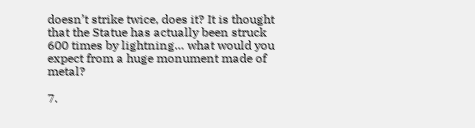doesn’t strike twice, does it? It is thought that the Statue has actually been struck 600 times by lightning… what would you expect from a huge monument made of metal?

7.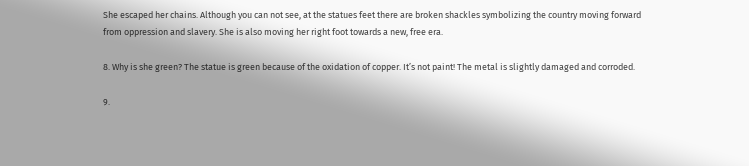She escaped her chains. Although you can not see, at the statues feet there are broken shackles symbolizing the country moving forward from oppression and slavery. She is also moving her right foot towards a new, free era.

8. Why is she green? The statue is green because of the oxidation of copper. It’s not paint! The metal is slightly damaged and corroded.

9.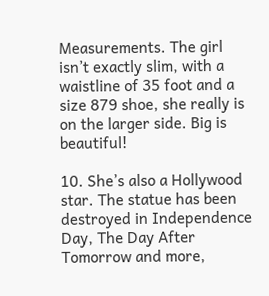Measurements. The girl isn’t exactly slim, with a waistline of 35 foot and a size 879 shoe, she really is on the larger side. Big is beautiful!

10. She’s also a Hollywood star. The statue has been destroyed in Independence Day, The Day After Tomorrow and more,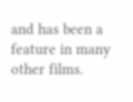and has been a feature in many other films.